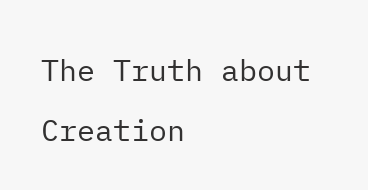The Truth about Creation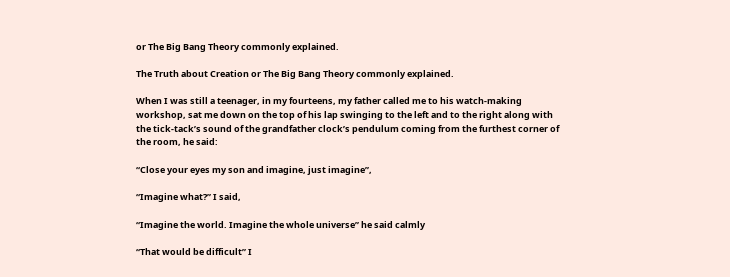or The Big Bang Theory commonly explained.

The Truth about Creation or The Big Bang Theory commonly explained.

When I was still a teenager, in my fourteens, my father called me to his watch-making workshop, sat me down on the top of his lap swinging to the left and to the right along with the tick-tack’s sound of the grandfather clock’s pendulum coming from the furthest corner of the room, he said:

“Close your eyes my son and imagine, just imagine”,

“Imagine what?” I said,

“Imagine the world. Imagine the whole universe” he said calmly

“That would be difficult” I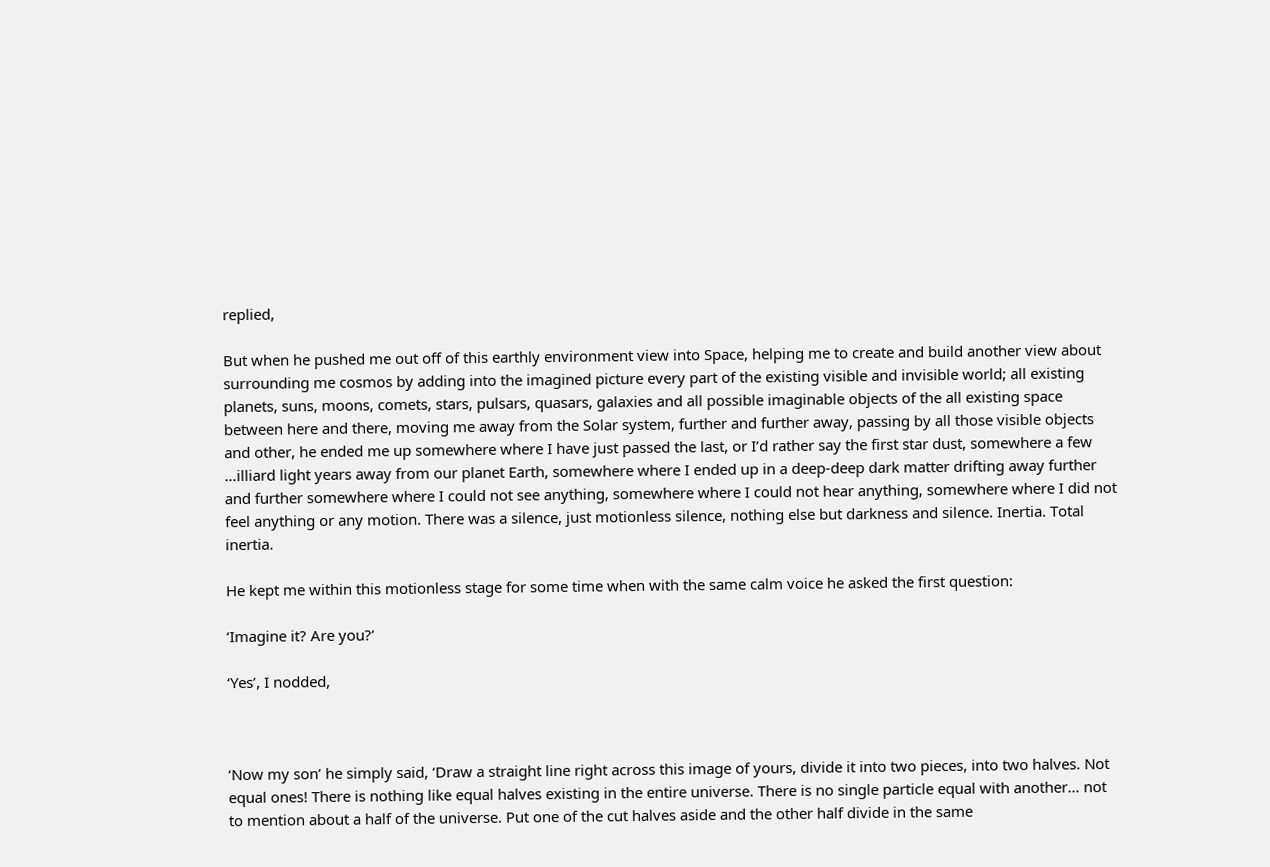replied,

But when he pushed me out off of this earthly environment view into Space, helping me to create and build another view about surrounding me cosmos by adding into the imagined picture every part of the existing visible and invisible world; all existing planets, suns, moons, comets, stars, pulsars, quasars, galaxies and all possible imaginable objects of the all existing space between here and there, moving me away from the Solar system, further and further away, passing by all those visible objects and other, he ended me up somewhere where I have just passed the last, or I’d rather say the first star dust, somewhere a few …illiard light years away from our planet Earth, somewhere where I ended up in a deep-deep dark matter drifting away further and further somewhere where I could not see anything, somewhere where I could not hear anything, somewhere where I did not feel anything or any motion. There was a silence, just motionless silence, nothing else but darkness and silence. Inertia. Total inertia.

He kept me within this motionless stage for some time when with the same calm voice he asked the first question:

‘Imagine it? Are you?’

‘Yes’, I nodded,



‘Now my son’ he simply said, ‘Draw a straight line right across this image of yours, divide it into two pieces, into two halves. Not equal ones! There is nothing like equal halves existing in the entire universe. There is no single particle equal with another… not to mention about a half of the universe. Put one of the cut halves aside and the other half divide in the same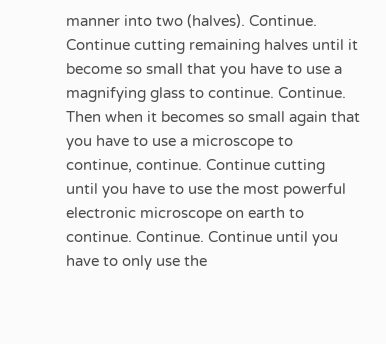manner into two (halves). Continue. Continue cutting remaining halves until it become so small that you have to use a magnifying glass to continue. Continue. Then when it becomes so small again that you have to use a microscope to continue, continue. Continue cutting until you have to use the most powerful electronic microscope on earth to continue. Continue. Continue until you have to only use the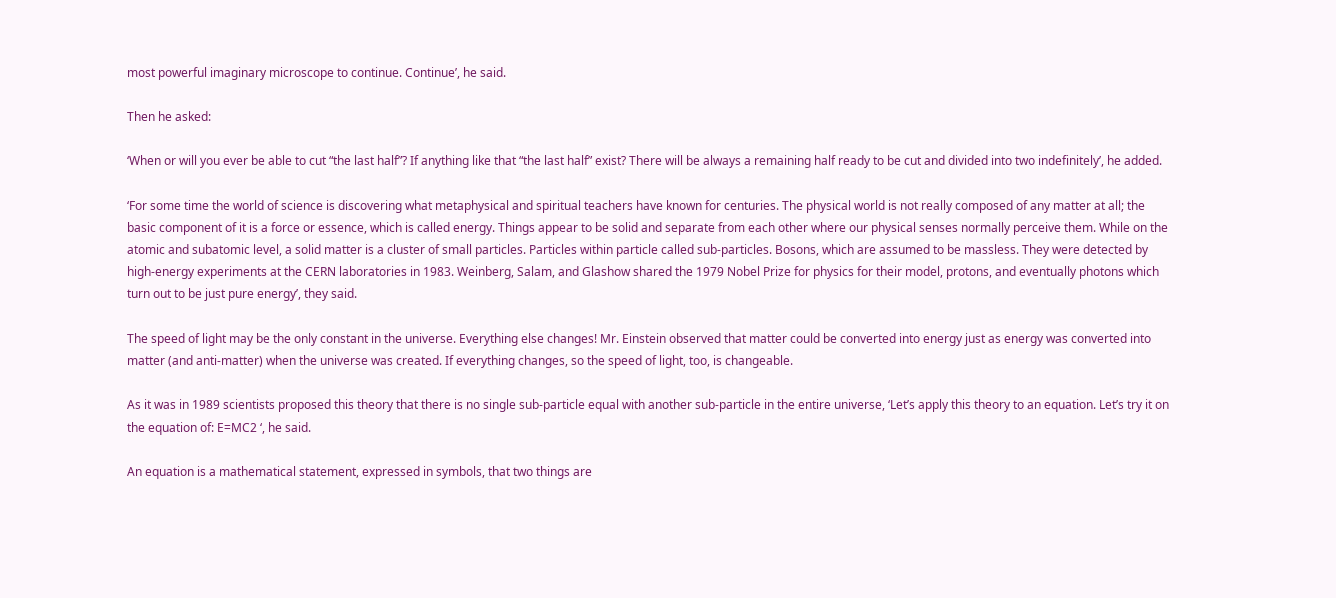most powerful imaginary microscope to continue. Continue’, he said.

Then he asked:

‘When or will you ever be able to cut “the last half”? If anything like that “the last half” exist? There will be always a remaining half ready to be cut and divided into two indefinitely’, he added.

‘For some time the world of science is discovering what metaphysical and spiritual teachers have known for centuries. The physical world is not really composed of any matter at all; the basic component of it is a force or essence, which is called energy. Things appear to be solid and separate from each other where our physical senses normally perceive them. While on the atomic and subatomic level, a solid matter is a cluster of small particles. Particles within particle called sub-particles. Bosons, which are assumed to be massless. They were detected by high-energy experiments at the CERN laboratories in 1983. Weinberg, Salam, and Glashow shared the 1979 Nobel Prize for physics for their model, protons, and eventually photons which turn out to be just pure energy’, they said.

The speed of light may be the only constant in the universe. Everything else changes! Mr. Einstein observed that matter could be converted into energy just as energy was converted into matter (and anti-matter) when the universe was created. If everything changes, so the speed of light, too, is changeable.

As it was in 1989 scientists proposed this theory that there is no single sub-particle equal with another sub-particle in the entire universe, ‘Let’s apply this theory to an equation. Let’s try it on the equation of: E=MC2 ‘, he said.

An equation is a mathematical statement, expressed in symbols, that two things are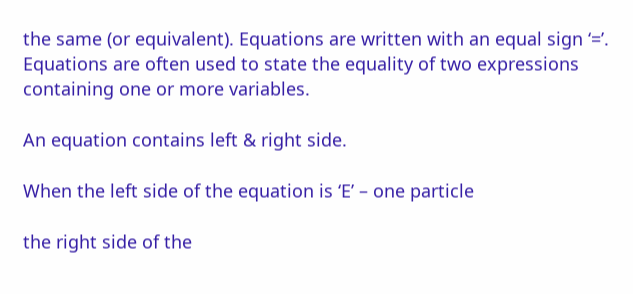the same (or equivalent). Equations are written with an equal sign ‘=’. Equations are often used to state the equality of two expressions containing one or more variables.

An equation contains left & right side.

When the left side of the equation is ‘E’ – one particle

the right side of the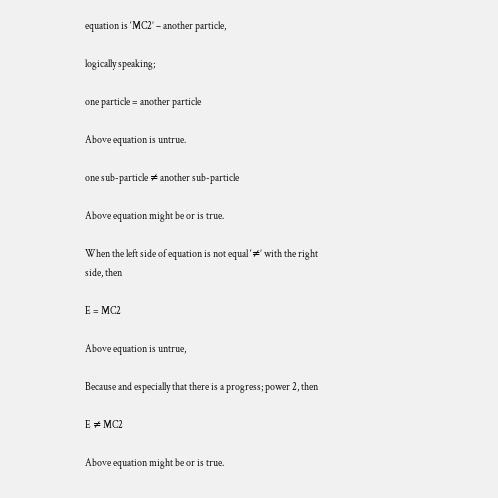equation is ‘MC2’ – another particle,

logically speaking;

one particle = another particle

Above equation is untrue.

one sub-particle ≠ another sub-particle

Above equation might be or is true.

When the left side of equation is not equal ‘≠’ with the right side, then

E = MC2

Above equation is untrue,

Because and especially that there is a progress; power 2, then

E ≠ MC2

Above equation might be or is true.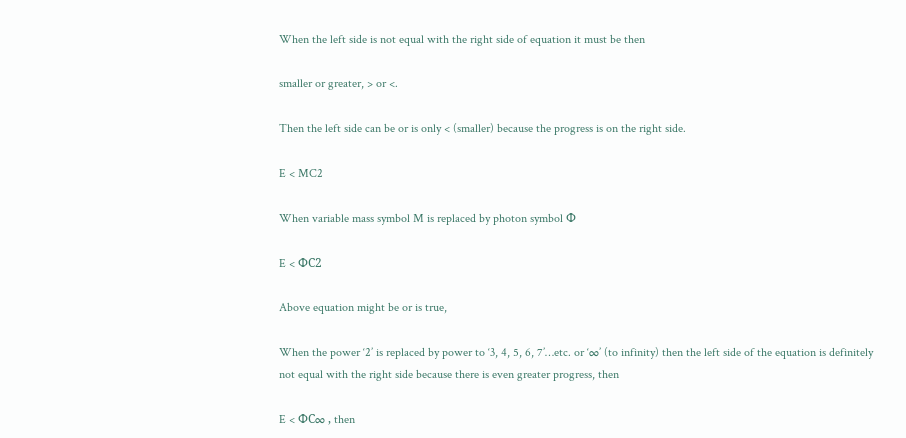When the left side is not equal with the right side of equation it must be then

smaller or greater, > or <.

Then the left side can be or is only < (smaller) because the progress is on the right side.

E < MC2

When variable mass symbol M is replaced by photon symbol Φ

E < ΦC2

Above equation might be or is true,

When the power ‘2’ is replaced by power to ‘3, 4, 5, 6, 7’…etc. or ‘∞’ (to infinity) then the left side of the equation is definitely not equal with the right side because there is even greater progress, then

E < ΦC∞ , then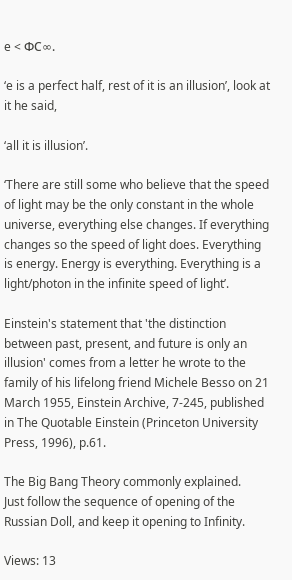e < ΦC∞.

‘e is a perfect half, rest of it is an illusion’, look at it he said,

‘all it is illusion’.

‘There are still some who believe that the speed of light may be the only constant in the whole universe, everything else changes. If everything changes so the speed of light does. Everything is energy. Energy is everything. Everything is a light/photon in the infinite speed of light’.

Einstein's statement that 'the distinction between past, present, and future is only an illusion' comes from a letter he wrote to the family of his lifelong friend Michele Besso on 21 March 1955, Einstein Archive, 7-245, published in The Quotable Einstein (Princeton University Press, 1996), p.61.

The Big Bang Theory commonly explained.
Just follow the sequence of opening of the Russian Doll, and keep it opening to Infinity.

Views: 13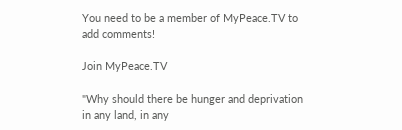You need to be a member of MyPeace.TV to add comments!

Join MyPeace.TV

"Why should there be hunger and deprivation in any land, in any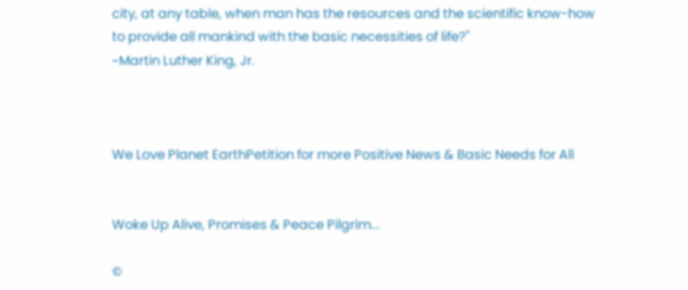city, at any table, when man has the resources and the scientific know-how to provide all mankind with the basic necessities of life?"
~Martin Luther King, Jr.



We Love Planet EarthPetition for more Positive News & Basic Needs for All


Woke Up Alive, Promises & Peace Pilgrim...

©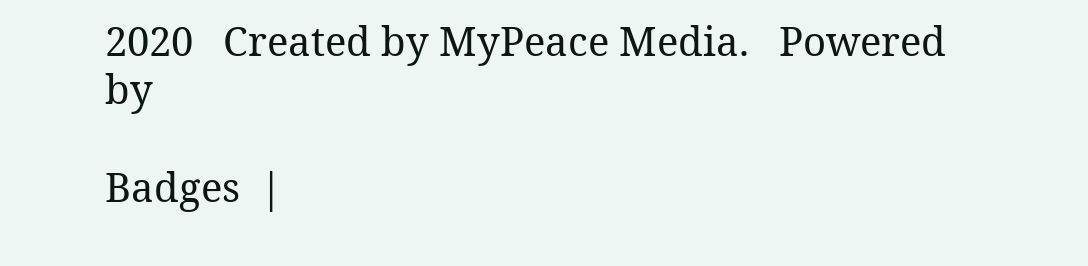2020   Created by MyPeace Media.   Powered by

Badges  |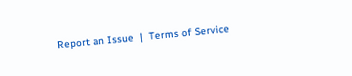Report an Issue  |  Terms of Service